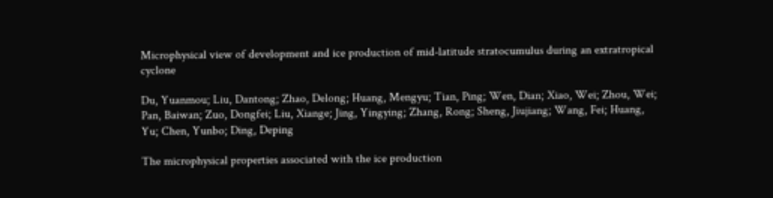Microphysical view of development and ice production of mid-latitude stratocumulus during an extratropical cyclone

Du, Yuanmou; Liu, Dantong; Zhao, Delong; Huang, Mengyu; Tian, Ping; Wen, Dian; Xiao, Wei; Zhou, Wei; Pan, Baiwan; Zuo, Dongfei; Liu, Xiange; Jing, Yingying; Zhang, Rong; Sheng, Jiujiang; Wang, Fei; Huang, Yu; Chen, Yunbo; Ding, Deping

The microphysical properties associated with the ice production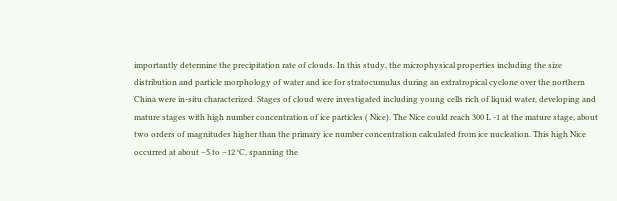importantly determine the precipitation rate of clouds. In this study, the microphysical properties including the size distribution and particle morphology of water and ice for stratocumulus during an extratropical cyclone over the northern China were in-situ characterized. Stages of cloud were investigated including young cells rich of liquid water, developing and mature stages with high number concentration of ice particles ( Nice). The Nice could reach 300 L -1 at the mature stage, about two orders of magnitudes higher than the primary ice number concentration calculated from ice nucleation. This high Nice occurred at about −5 to −12 °C, spanning the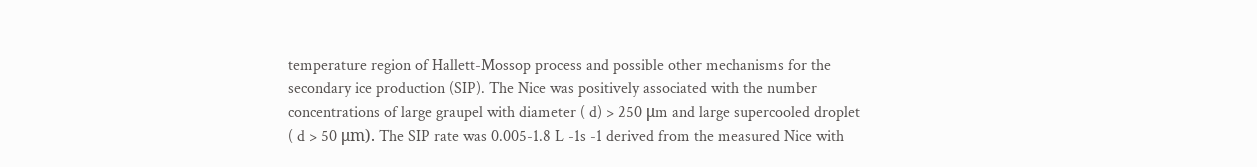temperature region of Hallett-Mossop process and possible other mechanisms for the secondary ice production (SIP). The Nice was positively associated with the number concentrations of large graupel with diameter ( d) > 250 μm and large supercooled droplet ( d > 50 μm). The SIP rate was 0.005-1.8 L -1s -1 derived from the measured Nice with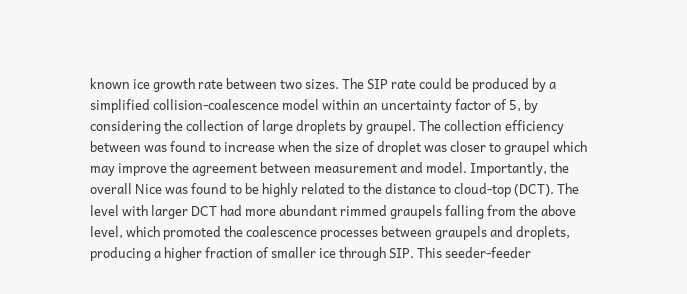known ice growth rate between two sizes. The SIP rate could be produced by a simplified collision-coalescence model within an uncertainty factor of 5, by considering the collection of large droplets by graupel. The collection efficiency between was found to increase when the size of droplet was closer to graupel which may improve the agreement between measurement and model. Importantly, the overall Nice was found to be highly related to the distance to cloud-top (DCT). The level with larger DCT had more abundant rimmed graupels falling from the above level, which promoted the coalescence processes between graupels and droplets, producing a higher fraction of smaller ice through SIP. This seeder-feeder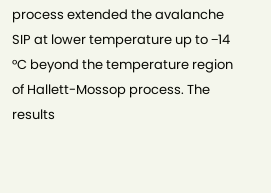process extended the avalanche SIP at lower temperature up to −14 °C beyond the temperature region of Hallett-Mossop process. The results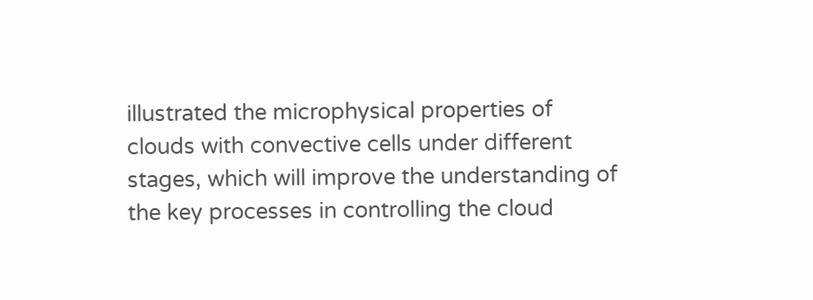illustrated the microphysical properties of clouds with convective cells under different stages, which will improve the understanding of the key processes in controlling the cloud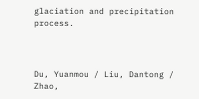glaciation and precipitation process.



Du, Yuanmou / Liu, Dantong / Zhao,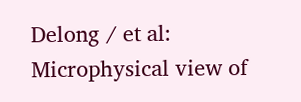Delong / et al: Microphysical view of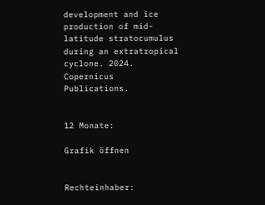development and ice production of mid-latitude stratocumulus during an extratropical cyclone. 2024. Copernicus Publications.


12 Monate:

Grafik öffnen


Rechteinhaber: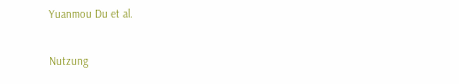Yuanmou Du et al.

Nutzung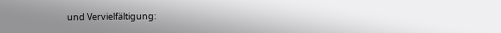und Vervielfältigung: